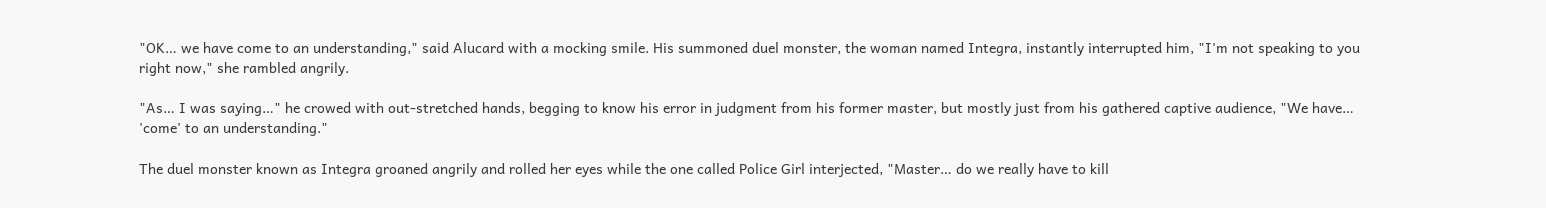"OK… we have come to an understanding," said Alucard with a mocking smile. His summoned duel monster, the woman named Integra, instantly interrupted him, "I'm not speaking to you right now," she rambled angrily.

"As… I was saying…" he crowed with out-stretched hands, begging to know his error in judgment from his former master, but mostly just from his gathered captive audience, "We have… 'come' to an understanding."

The duel monster known as Integra groaned angrily and rolled her eyes while the one called Police Girl interjected, "Master… do we really have to kill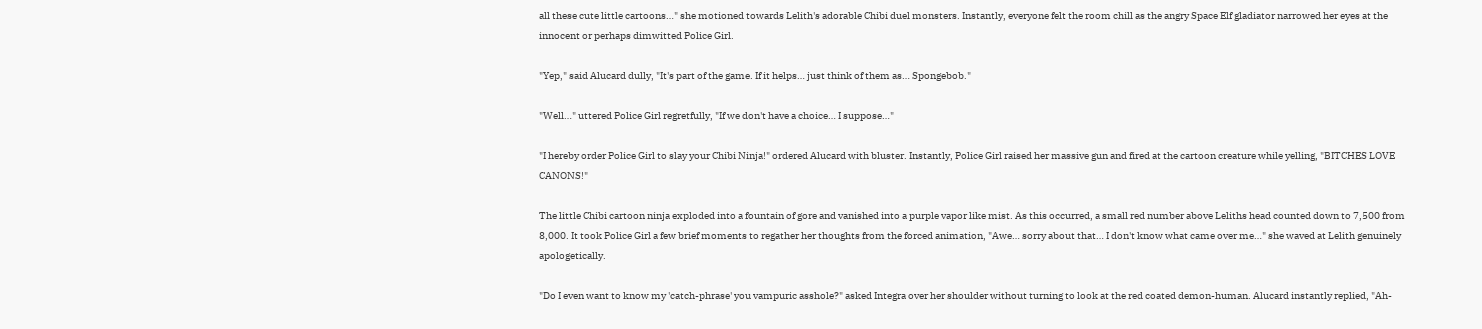all these cute little cartoons…" she motioned towards Lelith's adorable Chibi duel monsters. Instantly, everyone felt the room chill as the angry Space Elf gladiator narrowed her eyes at the innocent or perhaps dimwitted Police Girl.

"Yep," said Alucard dully, "It's part of the game. If it helps… just think of them as… Spongebob."

"Well…" uttered Police Girl regretfully, "If we don't have a choice… I suppose…"

"I hereby order Police Girl to slay your Chibi Ninja!" ordered Alucard with bluster. Instantly, Police Girl raised her massive gun and fired at the cartoon creature while yelling, "BITCHES LOVE CANONS!"

The little Chibi cartoon ninja exploded into a fountain of gore and vanished into a purple vapor like mist. As this occurred, a small red number above Leliths head counted down to 7,500 from 8,000. It took Police Girl a few brief moments to regather her thoughts from the forced animation, "Awe… sorry about that… I don't know what came over me…" she waved at Lelith genuinely apologetically.

"Do I even want to know my 'catch-phrase' you vampuric asshole?" asked Integra over her shoulder without turning to look at the red coated demon-human. Alucard instantly replied, "Ah-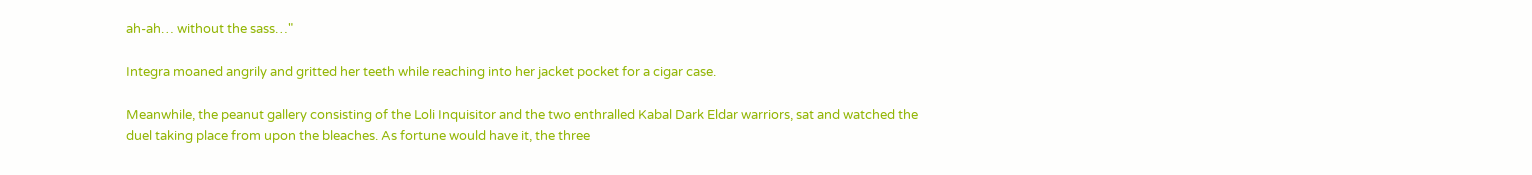ah-ah… without the sass…"

Integra moaned angrily and gritted her teeth while reaching into her jacket pocket for a cigar case.

Meanwhile, the peanut gallery consisting of the Loli Inquisitor and the two enthralled Kabal Dark Eldar warriors, sat and watched the duel taking place from upon the bleaches. As fortune would have it, the three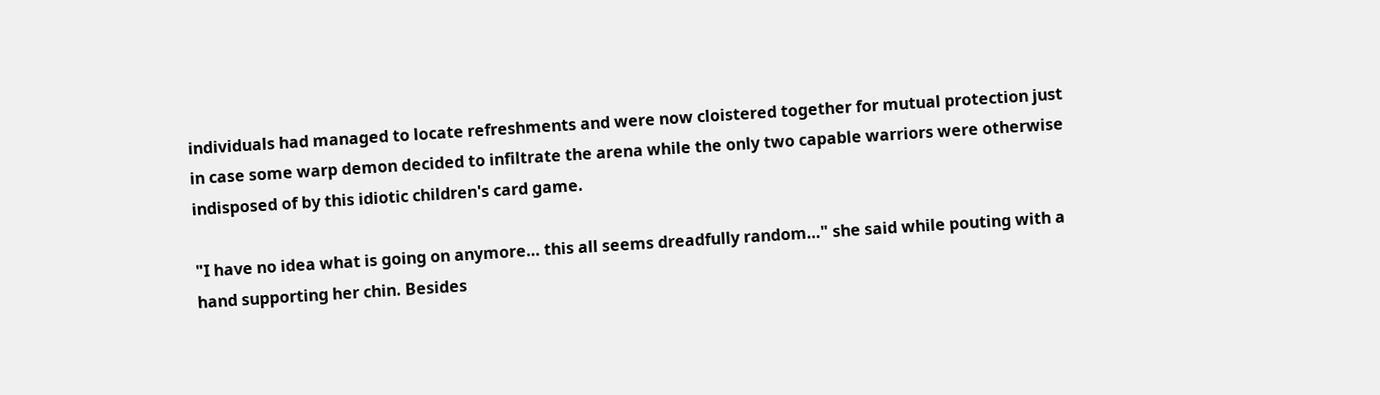individuals had managed to locate refreshments and were now cloistered together for mutual protection just in case some warp demon decided to infiltrate the arena while the only two capable warriors were otherwise indisposed of by this idiotic children's card game.

"I have no idea what is going on anymore… this all seems dreadfully random…" she said while pouting with a hand supporting her chin. Besides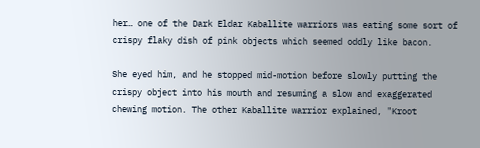her… one of the Dark Eldar Kaballite warriors was eating some sort of crispy flaky dish of pink objects which seemed oddly like bacon.

She eyed him, and he stopped mid-motion before slowly putting the crispy object into his mouth and resuming a slow and exaggerated chewing motion. The other Kaballite warrior explained, "Kroot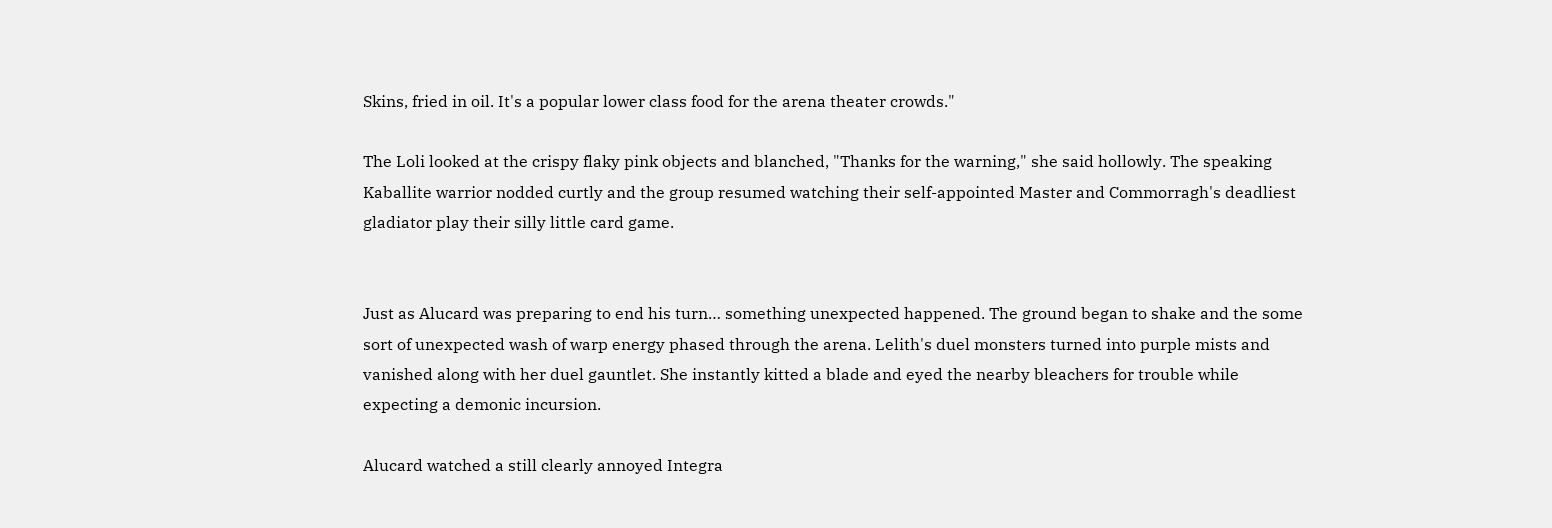Skins, fried in oil. It's a popular lower class food for the arena theater crowds."

The Loli looked at the crispy flaky pink objects and blanched, "Thanks for the warning," she said hollowly. The speaking Kaballite warrior nodded curtly and the group resumed watching their self-appointed Master and Commorragh's deadliest gladiator play their silly little card game.


Just as Alucard was preparing to end his turn… something unexpected happened. The ground began to shake and the some sort of unexpected wash of warp energy phased through the arena. Lelith's duel monsters turned into purple mists and vanished along with her duel gauntlet. She instantly kitted a blade and eyed the nearby bleachers for trouble while expecting a demonic incursion.

Alucard watched a still clearly annoyed Integra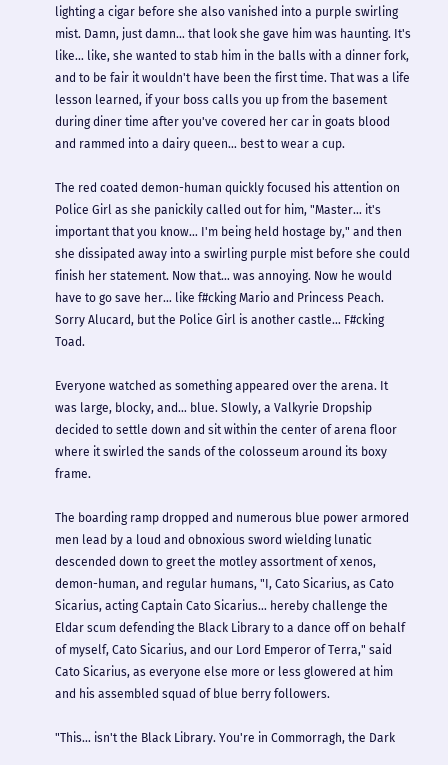lighting a cigar before she also vanished into a purple swirling mist. Damn, just damn… that look she gave him was haunting. It's like… like, she wanted to stab him in the balls with a dinner fork, and to be fair it wouldn't have been the first time. That was a life lesson learned, if your boss calls you up from the basement during diner time after you've covered her car in goats blood and rammed into a dairy queen… best to wear a cup.

The red coated demon-human quickly focused his attention on Police Girl as she panickily called out for him, "Master… it's important that you know… I'm being held hostage by," and then she dissipated away into a swirling purple mist before she could finish her statement. Now that… was annoying. Now he would have to go save her… like f#cking Mario and Princess Peach. Sorry Alucard, but the Police Girl is another castle… F#cking Toad.

Everyone watched as something appeared over the arena. It was large, blocky, and… blue. Slowly, a Valkyrie Dropship decided to settle down and sit within the center of arena floor where it swirled the sands of the colosseum around its boxy frame.

The boarding ramp dropped and numerous blue power armored men lead by a loud and obnoxious sword wielding lunatic descended down to greet the motley assortment of xenos, demon-human, and regular humans, "I, Cato Sicarius, as Cato Sicarius, acting Captain Cato Sicarius… hereby challenge the Eldar scum defending the Black Library to a dance off on behalf of myself, Cato Sicarius, and our Lord Emperor of Terra," said Cato Sicarius, as everyone else more or less glowered at him and his assembled squad of blue berry followers.

"This… isn't the Black Library. You're in Commorragh, the Dark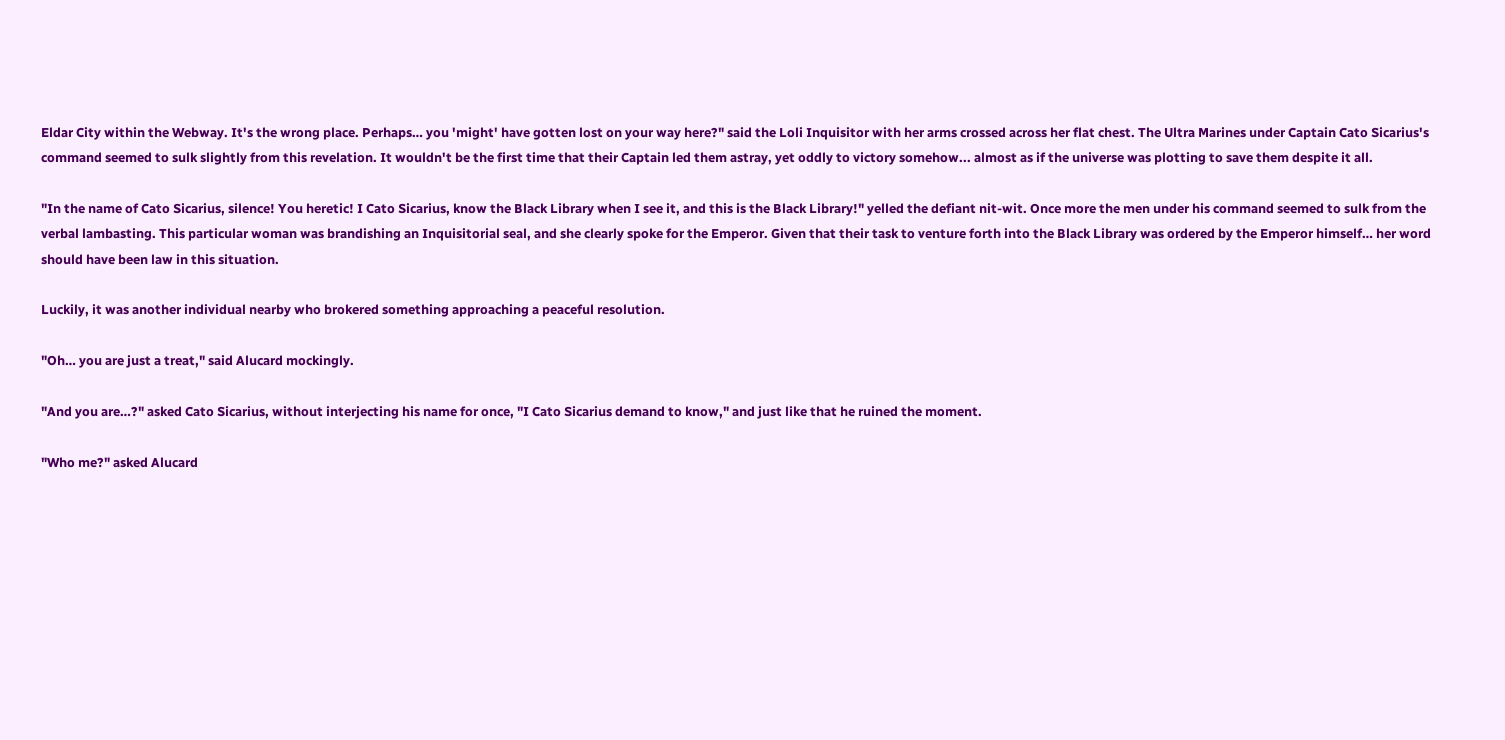Eldar City within the Webway. It's the wrong place. Perhaps… you 'might' have gotten lost on your way here?" said the Loli Inquisitor with her arms crossed across her flat chest. The Ultra Marines under Captain Cato Sicarius's command seemed to sulk slightly from this revelation. It wouldn't be the first time that their Captain led them astray, yet oddly to victory somehow... almost as if the universe was plotting to save them despite it all.

"In the name of Cato Sicarius, silence! You heretic! I Cato Sicarius, know the Black Library when I see it, and this is the Black Library!" yelled the defiant nit-wit. Once more the men under his command seemed to sulk from the verbal lambasting. This particular woman was brandishing an Inquisitorial seal, and she clearly spoke for the Emperor. Given that their task to venture forth into the Black Library was ordered by the Emperor himself… her word should have been law in this situation.

Luckily, it was another individual nearby who brokered something approaching a peaceful resolution.

"Oh… you are just a treat," said Alucard mockingly.

"And you are…?" asked Cato Sicarius, without interjecting his name for once, "I Cato Sicarius demand to know," and just like that he ruined the moment.

"Who me?" asked Alucard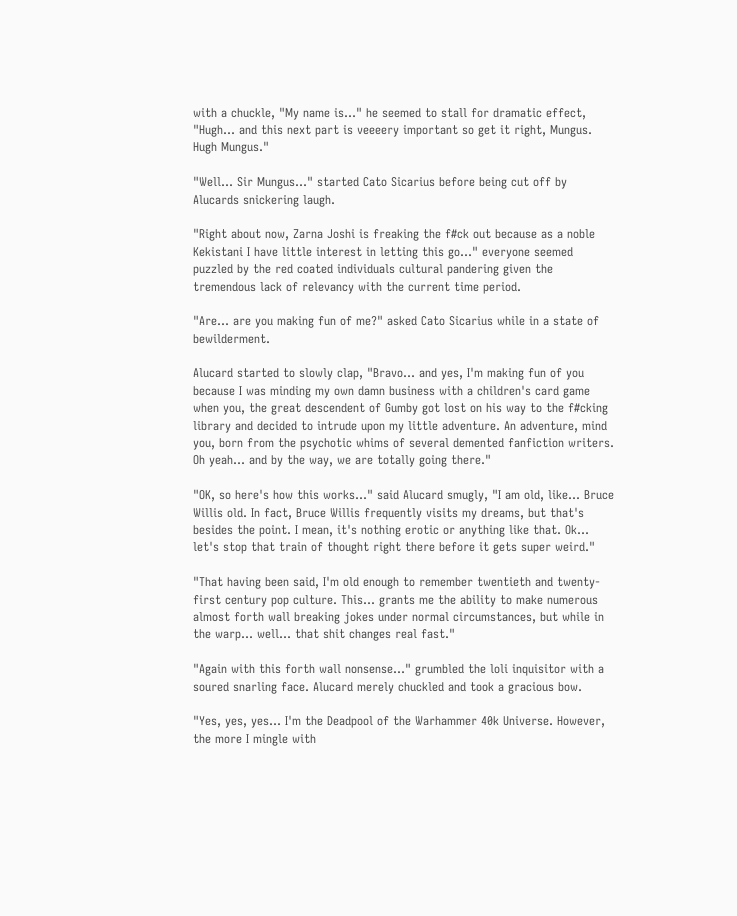with a chuckle, "My name is…" he seemed to stall for dramatic effect, "Hugh… and this next part is veeeery important so get it right, Mungus. Hugh Mungus."

"Well… Sir Mungus…" started Cato Sicarius before being cut off by Alucards snickering laugh.

"Right about now, Zarna Joshi is freaking the f#ck out because as a noble Kekistani I have little interest in letting this go…" everyone seemed puzzled by the red coated individuals cultural pandering given the tremendous lack of relevancy with the current time period.

"Are… are you making fun of me?" asked Cato Sicarius while in a state of bewilderment.

Alucard started to slowly clap, "Bravo… and yes, I'm making fun of you because I was minding my own damn business with a children's card game when you, the great descendent of Gumby got lost on his way to the f#cking library and decided to intrude upon my little adventure. An adventure, mind you, born from the psychotic whims of several demented fanfiction writers. Oh yeah… and by the way, we are totally going there."

"OK, so here's how this works…" said Alucard smugly, "I am old, like… Bruce Willis old. In fact, Bruce Willis frequently visits my dreams, but that's besides the point. I mean, it's nothing erotic or anything like that. Ok… let's stop that train of thought right there before it gets super weird."

"That having been said, I'm old enough to remember twentieth and twenty-first century pop culture. This… grants me the ability to make numerous almost forth wall breaking jokes under normal circumstances, but while in the warp… well… that shit changes real fast."

"Again with this forth wall nonsense…" grumbled the loli inquisitor with a soured snarling face. Alucard merely chuckled and took a gracious bow.

"Yes, yes, yes… I'm the Deadpool of the Warhammer 40k Universe. However, the more I mingle with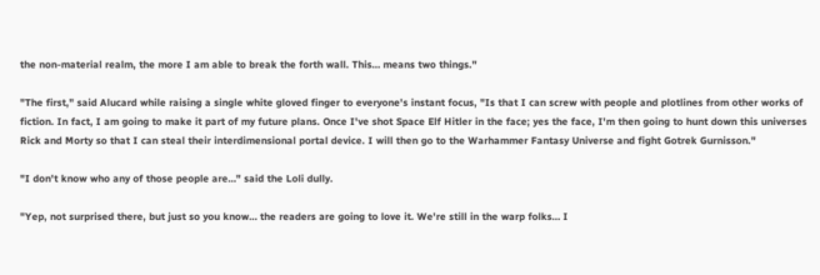the non-material realm, the more I am able to break the forth wall. This… means two things."

"The first," said Alucard while raising a single white gloved finger to everyone's instant focus, "Is that I can screw with people and plotlines from other works of fiction. In fact, I am going to make it part of my future plans. Once I've shot Space Elf Hitler in the face; yes the face, I'm then going to hunt down this universes Rick and Morty so that I can steal their interdimensional portal device. I will then go to the Warhammer Fantasy Universe and fight Gotrek Gurnisson."

"I don't know who any of those people are…" said the Loli dully.

"Yep, not surprised there, but just so you know… the readers are going to love it. We're still in the warp folks… I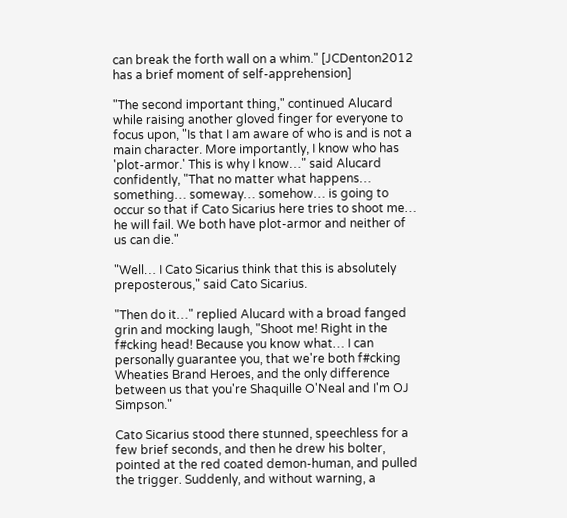can break the forth wall on a whim." [JCDenton2012 has a brief moment of self-apprehension]

"The second important thing," continued Alucard while raising another gloved finger for everyone to focus upon, "Is that I am aware of who is and is not a main character. More importantly, I know who has 'plot-armor.' This is why I know…" said Alucard confidently, "That no matter what happens… something… someway… somehow… is going to occur so that if Cato Sicarius here tries to shoot me… he will fail. We both have plot-armor and neither of us can die."

"Well… I Cato Sicarius think that this is absolutely preposterous," said Cato Sicarius.

"Then do it…" replied Alucard with a broad fanged grin and mocking laugh, "Shoot me! Right in the f#cking head! Because you know what… I can personally guarantee you, that we're both f#cking Wheaties Brand Heroes, and the only difference between us that you're Shaquille O'Neal and I'm OJ Simpson."

Cato Sicarius stood there stunned, speechless for a few brief seconds, and then he drew his bolter, pointed at the red coated demon-human, and pulled the trigger. Suddenly, and without warning, a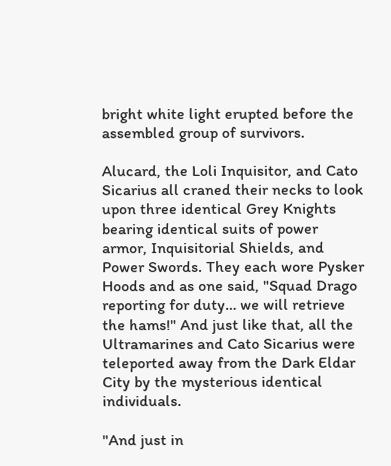bright white light erupted before the assembled group of survivors.

Alucard, the Loli Inquisitor, and Cato Sicarius all craned their necks to look upon three identical Grey Knights bearing identical suits of power armor, Inquisitorial Shields, and Power Swords. They each wore Pysker Hoods and as one said, "Squad Drago reporting for duty… we will retrieve the hams!" And just like that, all the Ultramarines and Cato Sicarius were teleported away from the Dark Eldar City by the mysterious identical individuals.

"And just in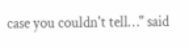case you couldn't tell…" said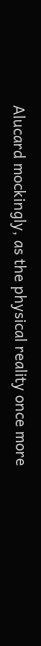Alucard mockingly, as the physical reality once more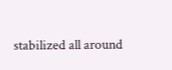stabilized all around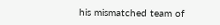his mismatched team of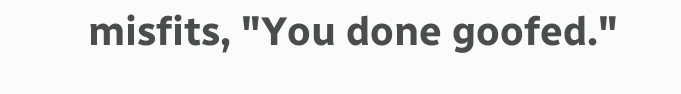misfits, "You done goofed."